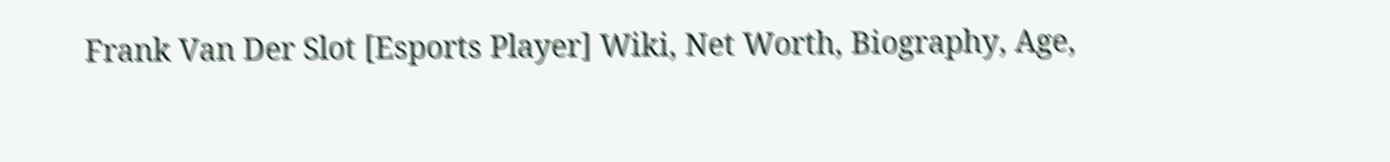Frank Van Der Slot [Esports Player] Wiki, Net Worth, Biography, Age,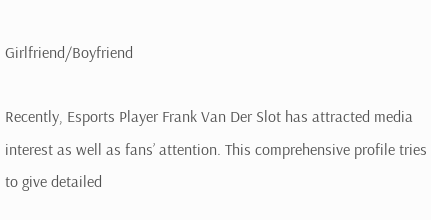Girlfriend/Boyfriend

Recently, Esports Player Frank Van Der Slot has attracted media interest as well as fans’ attention. This comprehensive profile tries to give detailed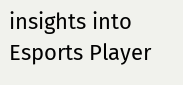insights into Esports Player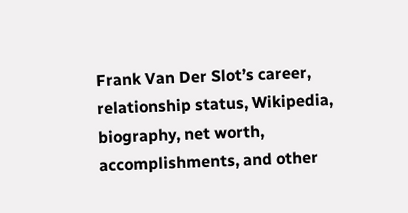Frank Van Der Slot’s career, relationship status, Wikipedia, biography, net worth, accomplishments, and other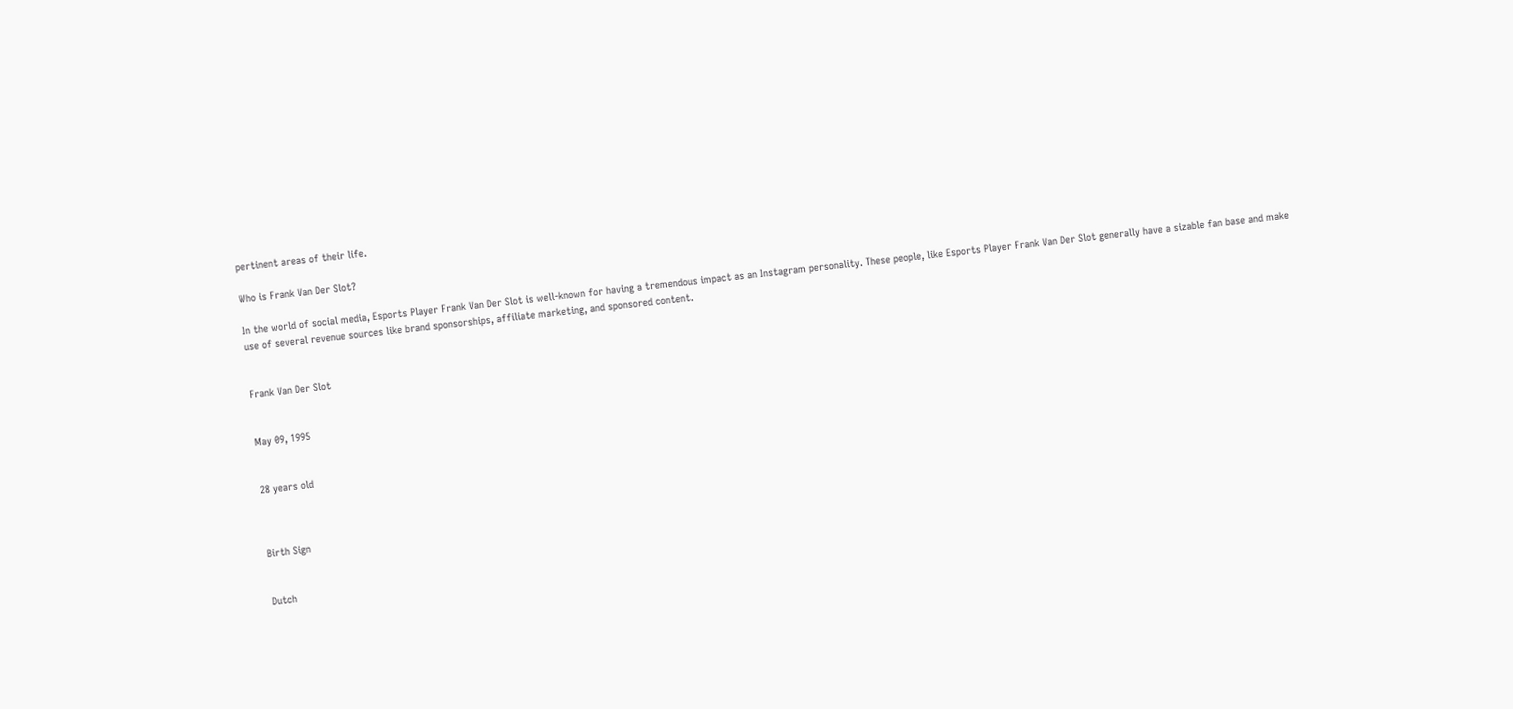pertinent areas of their life.

Who is Frank Van Der Slot?

In the world of social media, Esports Player Frank Van Der Slot is well-known for having a tremendous impact as an Instagram personality. These people, like Esports Player Frank Van Der Slot generally have a sizable fan base and make use of several revenue sources like brand sponsorships, affiliate marketing, and sponsored content.


Frank Van Der Slot


May 09, 1995


28 years old



Birth Sign


Dutch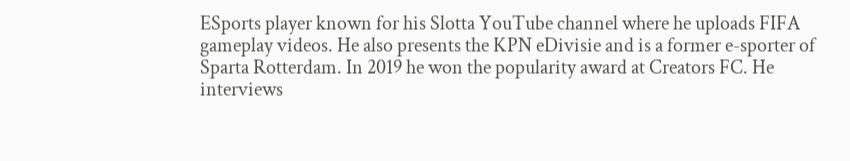ESports player known for his Slotta YouTube channel where he uploads FIFA gameplay videos. He also presents the KPN eDivisie and is a former e-sporter of Sparta Rotterdam. In 2019 he won the popularity award at Creators FC. He interviews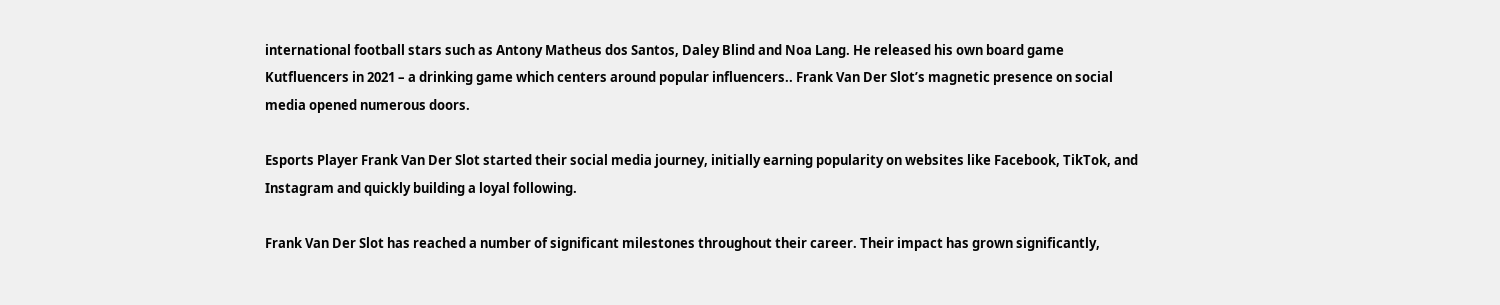international football stars such as Antony Matheus dos Santos, Daley Blind and Noa Lang. He released his own board game Kutfluencers in 2021 – a drinking game which centers around popular influencers.. Frank Van Der Slot’s magnetic presence on social media opened numerous doors.

Esports Player Frank Van Der Slot started their social media journey, initially earning popularity on websites like Facebook, TikTok, and Instagram and quickly building a loyal following.

Frank Van Der Slot has reached a number of significant milestones throughout their career. Their impact has grown significantly,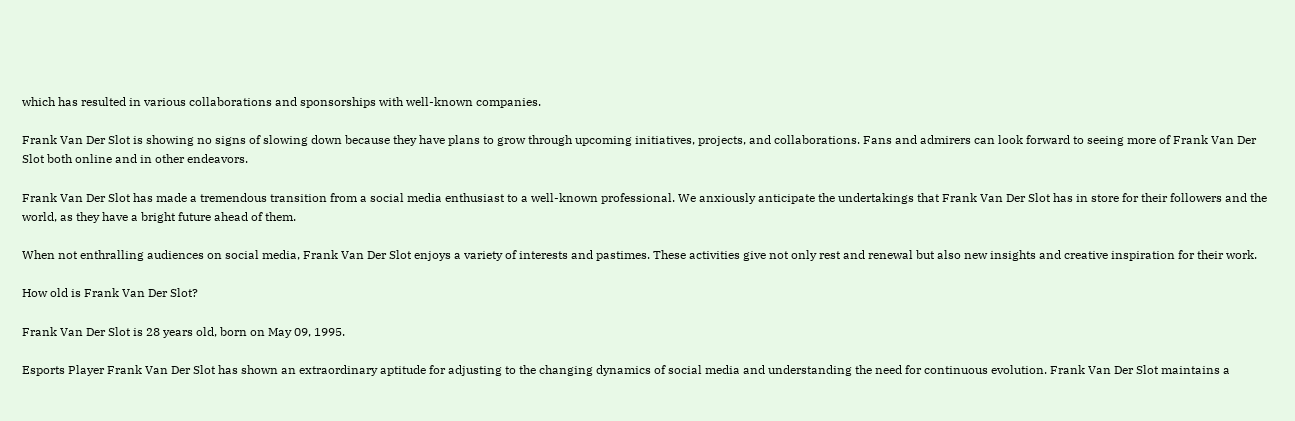which has resulted in various collaborations and sponsorships with well-known companies.

Frank Van Der Slot is showing no signs of slowing down because they have plans to grow through upcoming initiatives, projects, and collaborations. Fans and admirers can look forward to seeing more of Frank Van Der Slot both online and in other endeavors.

Frank Van Der Slot has made a tremendous transition from a social media enthusiast to a well-known professional. We anxiously anticipate the undertakings that Frank Van Der Slot has in store for their followers and the world, as they have a bright future ahead of them.

When not enthralling audiences on social media, Frank Van Der Slot enjoys a variety of interests and pastimes. These activities give not only rest and renewal but also new insights and creative inspiration for their work.

How old is Frank Van Der Slot?

Frank Van Der Slot is 28 years old, born on May 09, 1995.

Esports Player Frank Van Der Slot has shown an extraordinary aptitude for adjusting to the changing dynamics of social media and understanding the need for continuous evolution. Frank Van Der Slot maintains a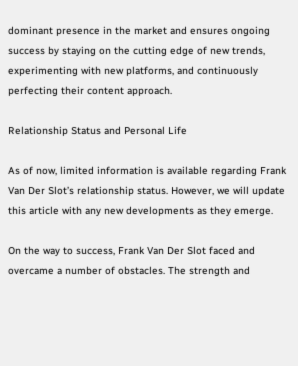dominant presence in the market and ensures ongoing success by staying on the cutting edge of new trends, experimenting with new platforms, and continuously perfecting their content approach.

Relationship Status and Personal Life

As of now, limited information is available regarding Frank Van Der Slot’s relationship status. However, we will update this article with any new developments as they emerge.

On the way to success, Frank Van Der Slot faced and overcame a number of obstacles. The strength and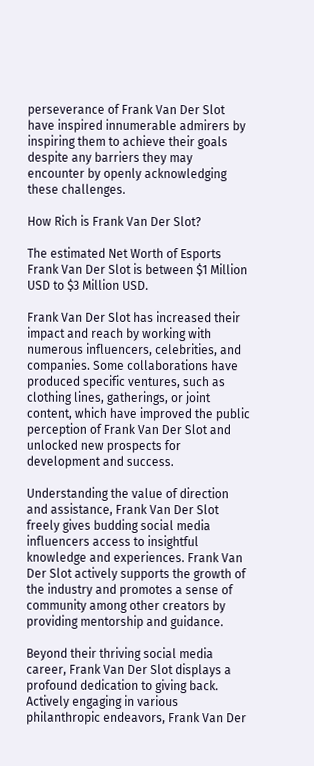perseverance of Frank Van Der Slot have inspired innumerable admirers by inspiring them to achieve their goals despite any barriers they may encounter by openly acknowledging these challenges.

How Rich is Frank Van Der Slot?

The estimated Net Worth of Esports Frank Van Der Slot is between $1 Million USD to $3 Million USD.

Frank Van Der Slot has increased their impact and reach by working with numerous influencers, celebrities, and companies. Some collaborations have produced specific ventures, such as clothing lines, gatherings, or joint content, which have improved the public perception of Frank Van Der Slot and unlocked new prospects for development and success.

Understanding the value of direction and assistance, Frank Van Der Slot freely gives budding social media influencers access to insightful knowledge and experiences. Frank Van Der Slot actively supports the growth of the industry and promotes a sense of community among other creators by providing mentorship and guidance.

Beyond their thriving social media career, Frank Van Der Slot displays a profound dedication to giving back. Actively engaging in various philanthropic endeavors, Frank Van Der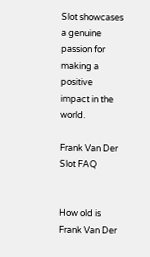Slot showcases a genuine passion for making a positive impact in the world.

Frank Van Der Slot FAQ


How old is Frank Van Der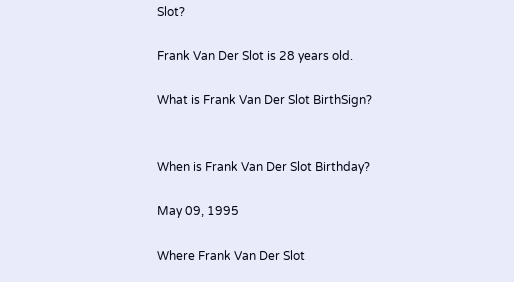Slot?

Frank Van Der Slot is 28 years old.

What is Frank Van Der Slot BirthSign?


When is Frank Van Der Slot Birthday?

May 09, 1995

Where Frank Van Der Slot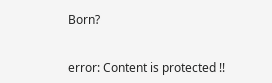Born?


error: Content is protected !!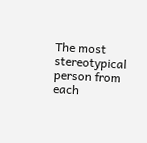The most stereotypical person from each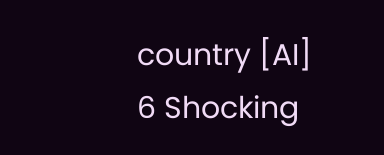country [AI] 6 Shocking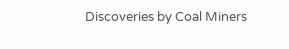Discoveries by Coal Miners